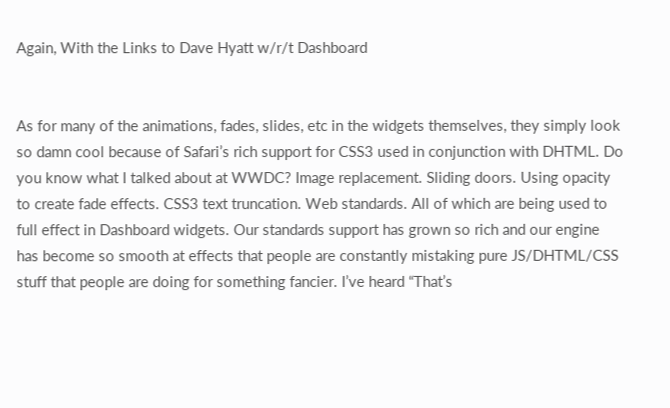Again, With the Links to Dave Hyatt w/r/t Dashboard


As for many of the animations, fades, slides, etc in the widgets themselves, they simply look so damn cool because of Safari’s rich support for CSS3 used in conjunction with DHTML. Do you know what I talked about at WWDC? Image replacement. Sliding doors. Using opacity to create fade effects. CSS3 text truncation. Web standards. All of which are being used to full effect in Dashboard widgets. Our standards support has grown so rich and our engine has become so smooth at effects that people are constantly mistaking pure JS/DHTML/CSS stuff that people are doing for something fancier. I’ve heard “That’s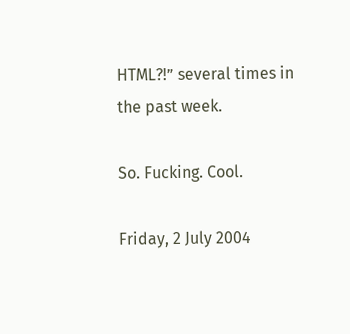HTML?!” several times in the past week.

So. Fucking. Cool.

Friday, 2 July 2004